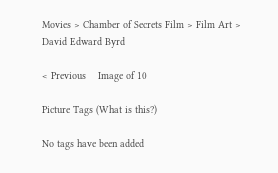Movies > Chamber of Secrets Film > Film Art > David Edward Byrd

< Previous    Image of 10

Picture Tags (What is this?)

No tags have been added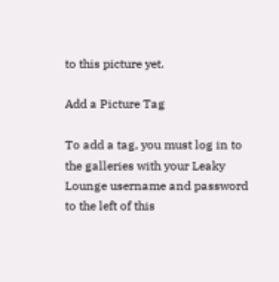to this picture yet.

Add a Picture Tag

To add a tag, you must log in to the galleries with your Leaky Lounge username and password to the left of this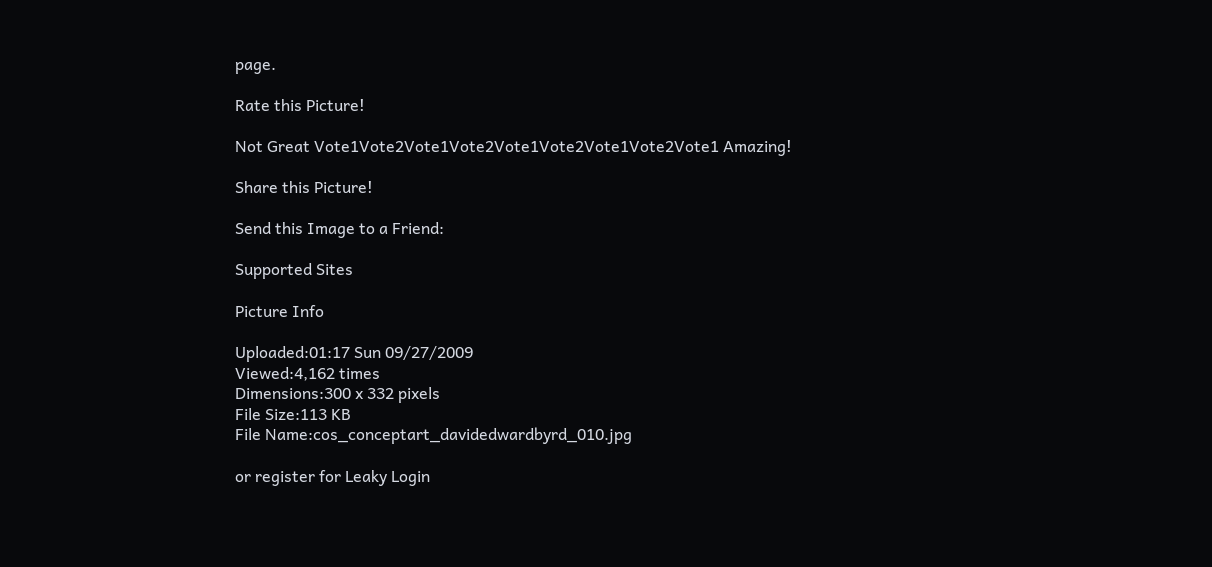page.

Rate this Picture!

Not Great Vote1Vote2Vote1Vote2Vote1Vote2Vote1Vote2Vote1 Amazing!

Share this Picture!

Send this Image to a Friend:

Supported Sites

Picture Info

Uploaded:01:17 Sun 09/27/2009
Viewed:4,162 times
Dimensions:300 x 332 pixels
File Size:113 KB
File Name:cos_conceptart_davidedwardbyrd_010.jpg

or register for Leaky Login